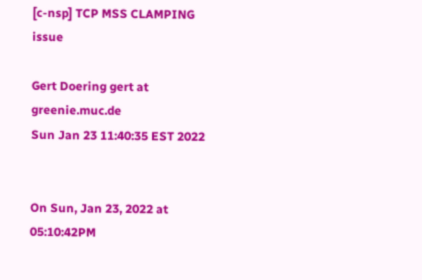[c-nsp] TCP MSS CLAMPING issue

Gert Doering gert at greenie.muc.de
Sun Jan 23 11:40:35 EST 2022


On Sun, Jan 23, 2022 at 05:10:42PM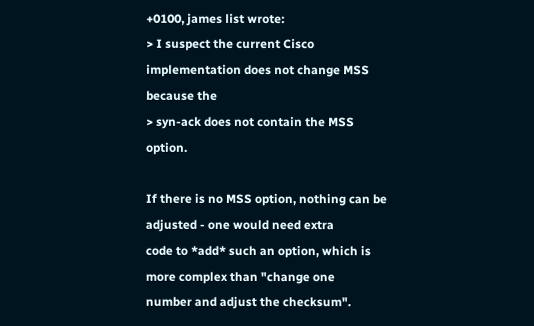+0100, james list wrote:
> I suspect the current Cisco implementation does not change MSS because the
> syn-ack does not contain the MSS option.

If there is no MSS option, nothing can be adjusted - one would need extra
code to *add* such an option, which is more complex than "change one
number and adjust the checksum".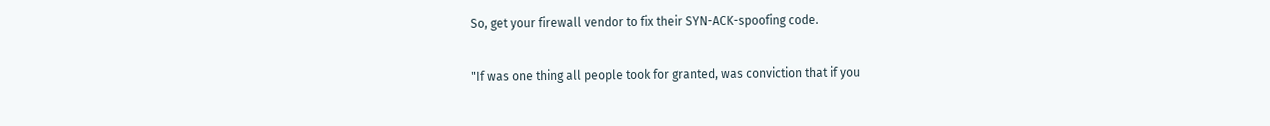So, get your firewall vendor to fix their SYN-ACK-spoofing code.

"If was one thing all people took for granted, was conviction that if you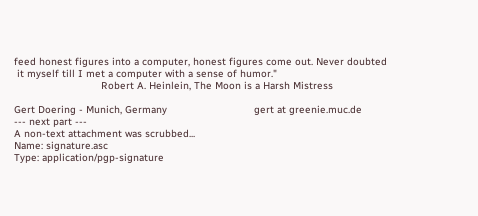feed honest figures into a computer, honest figures come out. Never doubted
 it myself till I met a computer with a sense of humor."
                             Robert A. Heinlein, The Moon is a Harsh Mistress

Gert Doering - Munich, Germany                             gert at greenie.muc.de
--- next part ---
A non-text attachment was scrubbed...
Name: signature.asc
Type: application/pgp-signature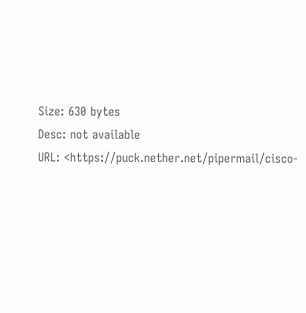Size: 630 bytes
Desc: not available
URL: <https://puck.nether.net/pipermail/cisco-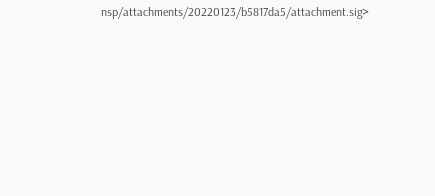nsp/attachments/20220123/b5817da5/attachment.sig>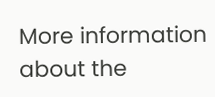More information about the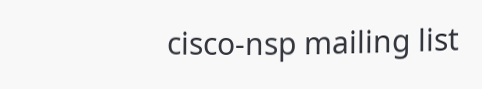cisco-nsp mailing list